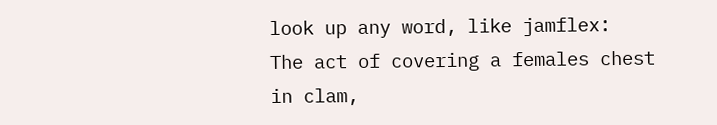look up any word, like jamflex:
The act of covering a females chest in clam,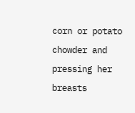corn or potato chowder and pressing her breasts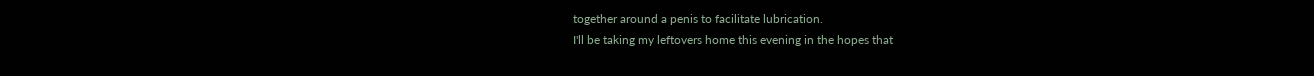together around a penis to facilitate lubrication.
I'll be taking my leftovers home this evening in the hopes that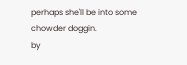perhaps she'll be into some chowder doggin.
by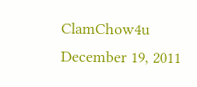ClamChow4u December 19, 2011